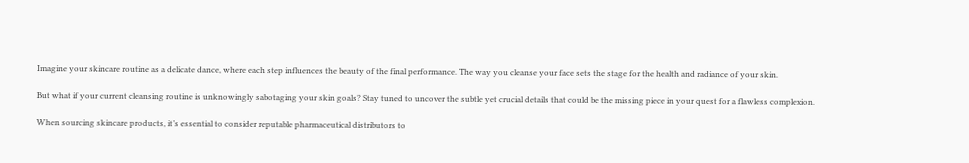Imagine your skincare routine as a delicate dance, where each step influences the beauty of the final performance. The way you cleanse your face sets the stage for the health and radiance of your skin.

But what if your current cleansing routine is unknowingly sabotaging your skin goals? Stay tuned to uncover the subtle yet crucial details that could be the missing piece in your quest for a flawless complexion.

When sourcing skincare products, it’s essential to consider reputable pharmaceutical distributors to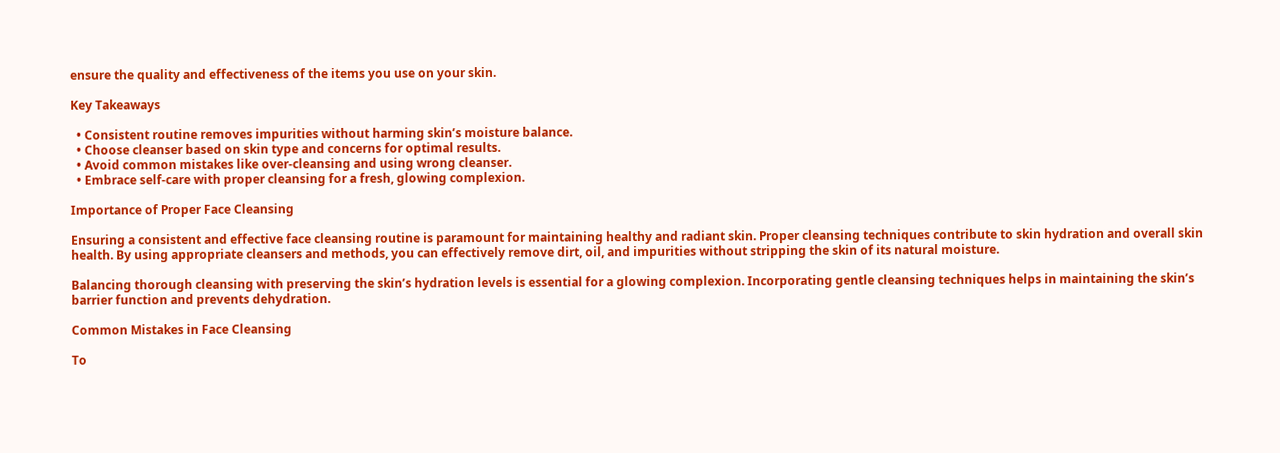ensure the quality and effectiveness of the items you use on your skin.

Key Takeaways

  • Consistent routine removes impurities without harming skin’s moisture balance.
  • Choose cleanser based on skin type and concerns for optimal results.
  • Avoid common mistakes like over-cleansing and using wrong cleanser.
  • Embrace self-care with proper cleansing for a fresh, glowing complexion.

Importance of Proper Face Cleansing

Ensuring a consistent and effective face cleansing routine is paramount for maintaining healthy and radiant skin. Proper cleansing techniques contribute to skin hydration and overall skin health. By using appropriate cleansers and methods, you can effectively remove dirt, oil, and impurities without stripping the skin of its natural moisture.

Balancing thorough cleansing with preserving the skin’s hydration levels is essential for a glowing complexion. Incorporating gentle cleansing techniques helps in maintaining the skin’s barrier function and prevents dehydration.

Common Mistakes in Face Cleansing

To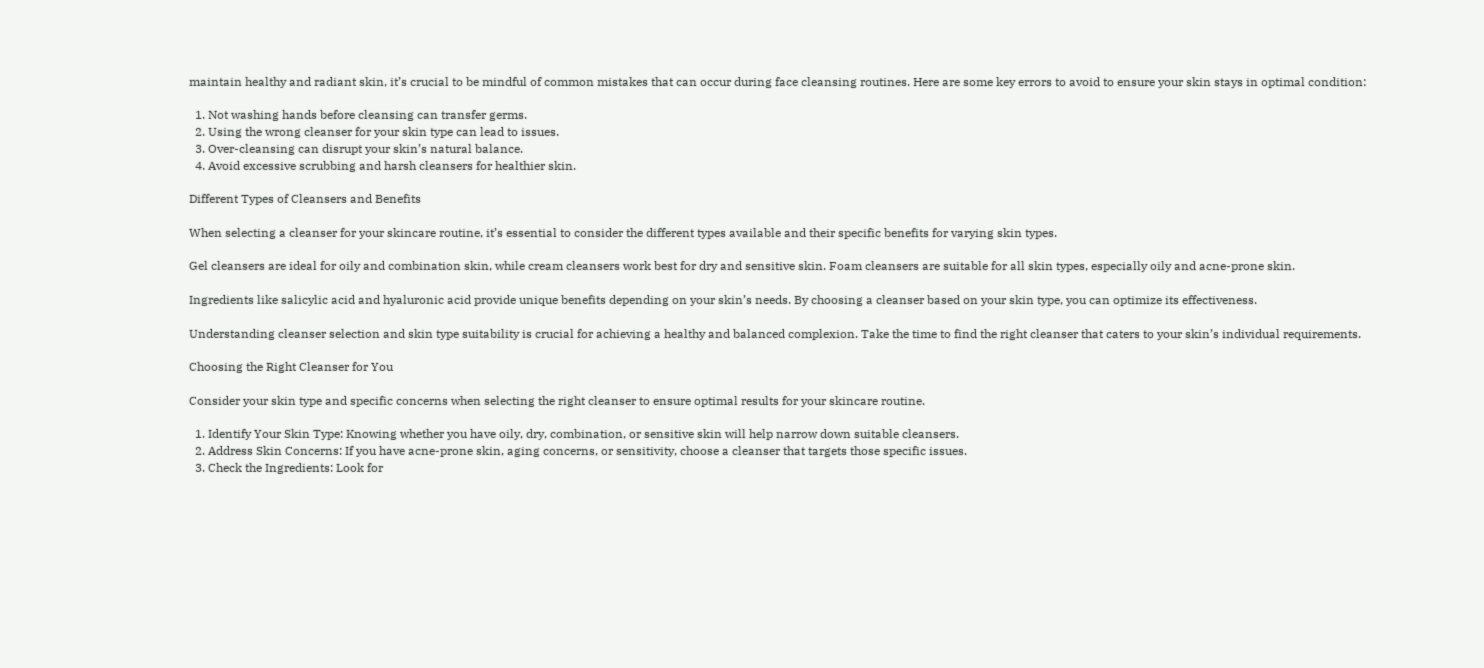maintain healthy and radiant skin, it’s crucial to be mindful of common mistakes that can occur during face cleansing routines. Here are some key errors to avoid to ensure your skin stays in optimal condition:

  1. Not washing hands before cleansing can transfer germs.
  2. Using the wrong cleanser for your skin type can lead to issues.
  3. Over-cleansing can disrupt your skin’s natural balance.
  4. Avoid excessive scrubbing and harsh cleansers for healthier skin.

Different Types of Cleansers and Benefits

When selecting a cleanser for your skincare routine, it’s essential to consider the different types available and their specific benefits for varying skin types.

Gel cleansers are ideal for oily and combination skin, while cream cleansers work best for dry and sensitive skin. Foam cleansers are suitable for all skin types, especially oily and acne-prone skin.

Ingredients like salicylic acid and hyaluronic acid provide unique benefits depending on your skin’s needs. By choosing a cleanser based on your skin type, you can optimize its effectiveness.

Understanding cleanser selection and skin type suitability is crucial for achieving a healthy and balanced complexion. Take the time to find the right cleanser that caters to your skin’s individual requirements.

Choosing the Right Cleanser for You

Consider your skin type and specific concerns when selecting the right cleanser to ensure optimal results for your skincare routine.

  1. Identify Your Skin Type: Knowing whether you have oily, dry, combination, or sensitive skin will help narrow down suitable cleansers.
  2. Address Skin Concerns: If you have acne-prone skin, aging concerns, or sensitivity, choose a cleanser that targets those specific issues.
  3. Check the Ingredients: Look for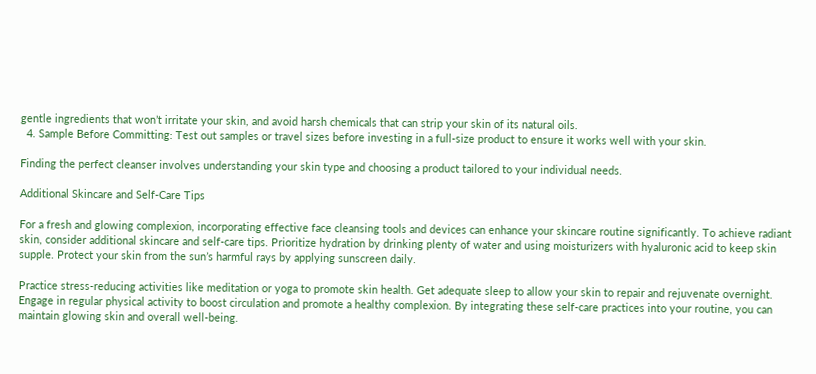gentle ingredients that won’t irritate your skin, and avoid harsh chemicals that can strip your skin of its natural oils.
  4. Sample Before Committing: Test out samples or travel sizes before investing in a full-size product to ensure it works well with your skin.

Finding the perfect cleanser involves understanding your skin type and choosing a product tailored to your individual needs.

Additional Skincare and Self-Care Tips

For a fresh and glowing complexion, incorporating effective face cleansing tools and devices can enhance your skincare routine significantly. To achieve radiant skin, consider additional skincare and self-care tips. Prioritize hydration by drinking plenty of water and using moisturizers with hyaluronic acid to keep skin supple. Protect your skin from the sun’s harmful rays by applying sunscreen daily.

Practice stress-reducing activities like meditation or yoga to promote skin health. Get adequate sleep to allow your skin to repair and rejuvenate overnight. Engage in regular physical activity to boost circulation and promote a healthy complexion. By integrating these self-care practices into your routine, you can maintain glowing skin and overall well-being.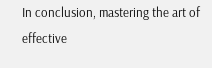In conclusion, mastering the art of effective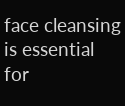face cleansing is essential for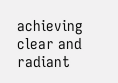achieving clear and radiant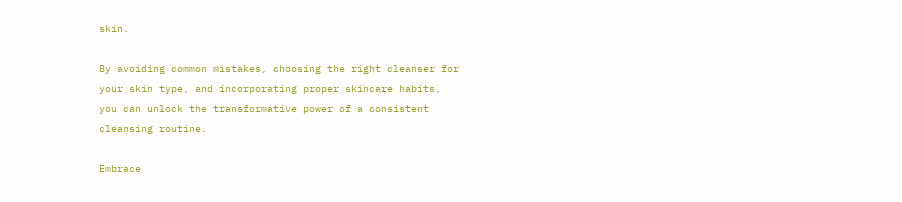skin.

By avoiding common mistakes, choosing the right cleanser for your skin type, and incorporating proper skincare habits, you can unlock the transformative power of a consistent cleansing routine.

Embrace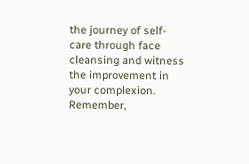the journey of self-care through face cleansing and witness the improvement in your complexion. Remember,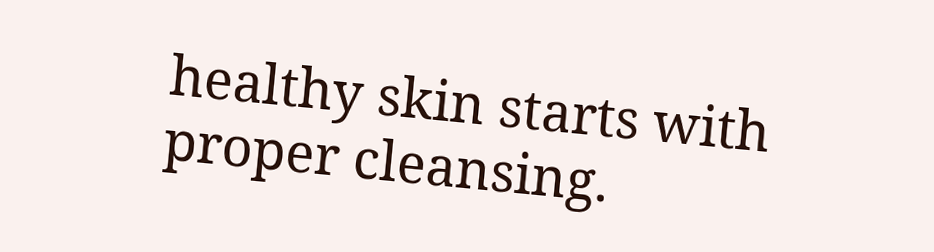healthy skin starts with proper cleansing.